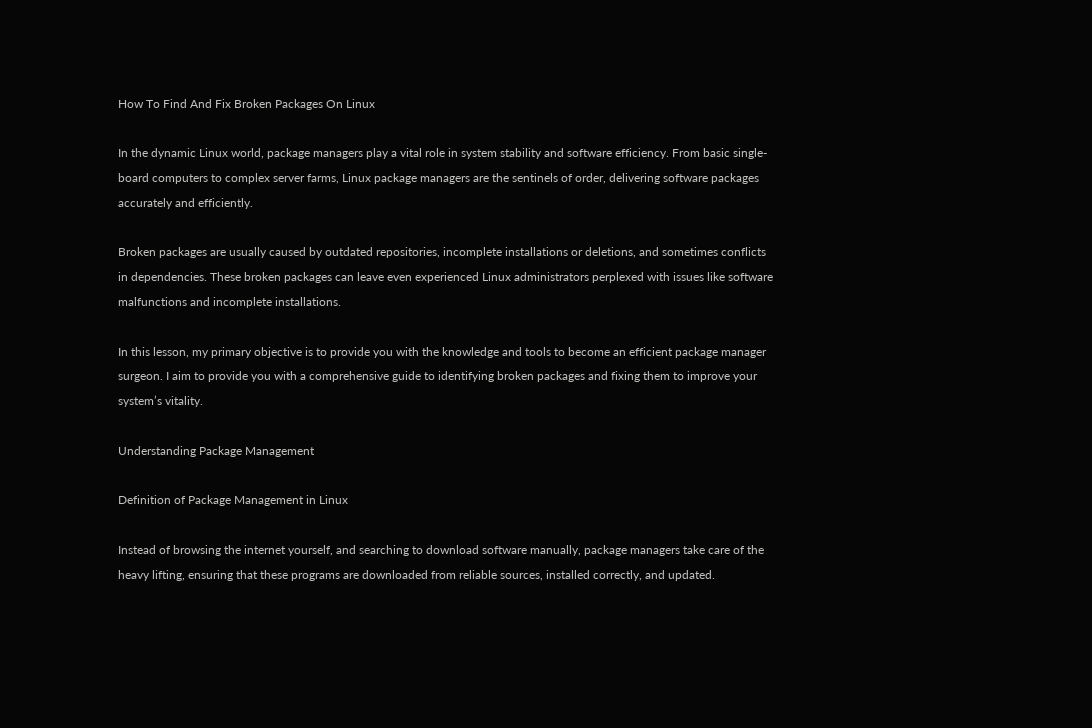How To Find And Fix Broken Packages On Linux

In the dynamic Linux world, package managers play a vital role in system stability and software efficiency. From basic single-board computers to complex server farms, Linux package managers are the sentinels of order, delivering software packages accurately and efficiently.

Broken packages are usually caused by outdated repositories, incomplete installations or deletions, and sometimes conflicts in dependencies. These broken packages can leave even experienced Linux administrators perplexed with issues like software malfunctions and incomplete installations.

In this lesson, my primary objective is to provide you with the knowledge and tools to become an efficient package manager surgeon. I aim to provide you with a comprehensive guide to identifying broken packages and fixing them to improve your system’s vitality.

Understanding Package Management

Definition of Package Management in Linux

Instead of browsing the internet yourself, and searching to download software manually, package managers take care of the heavy lifting, ensuring that these programs are downloaded from reliable sources, installed correctly, and updated.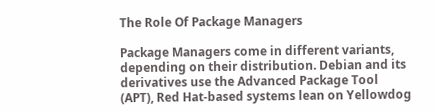The Role Of Package Managers

Package Managers come in different variants, depending on their distribution. Debian and its derivatives use the Advanced Package Tool (APT), Red Hat-based systems lean on Yellowdog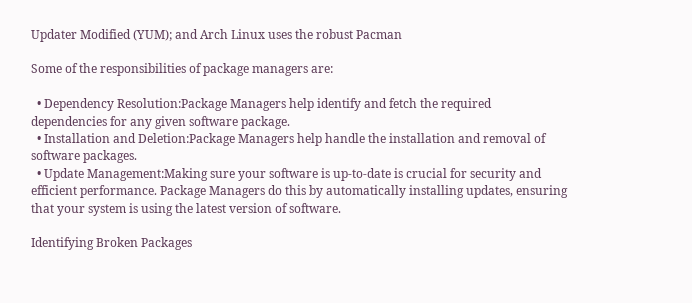Updater Modified (YUM); and Arch Linux uses the robust Pacman

Some of the responsibilities of package managers are:

  • Dependency Resolution:Package Managers help identify and fetch the required dependencies for any given software package.
  • Installation and Deletion:Package Managers help handle the installation and removal of software packages.
  • Update Management:Making sure your software is up-to-date is crucial for security and efficient performance. Package Managers do this by automatically installing updates, ensuring that your system is using the latest version of software.

Identifying Broken Packages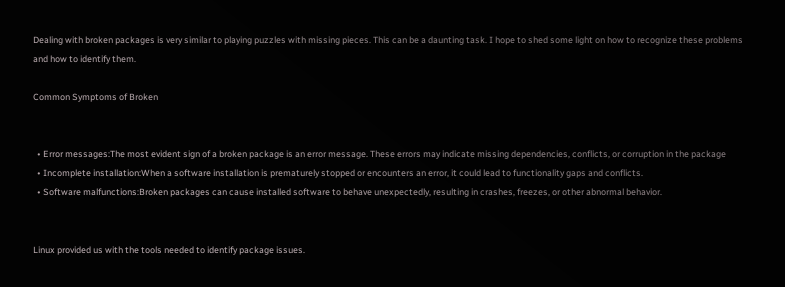Dealing with broken packages is very similar to playing puzzles with missing pieces. This can be a daunting task. I hope to shed some light on how to recognize these problems and how to identify them.

Common Symptoms of Broken


  • Error messages:The most evident sign of a broken package is an error message. These errors may indicate missing dependencies, conflicts, or corruption in the package
  • Incomplete installation:When a software installation is prematurely stopped or encounters an error, it could lead to functionality gaps and conflicts.
  • Software malfunctions:Broken packages can cause installed software to behave unexpectedly, resulting in crashes, freezes, or other abnormal behavior.


Linux provided us with the tools needed to identify package issues.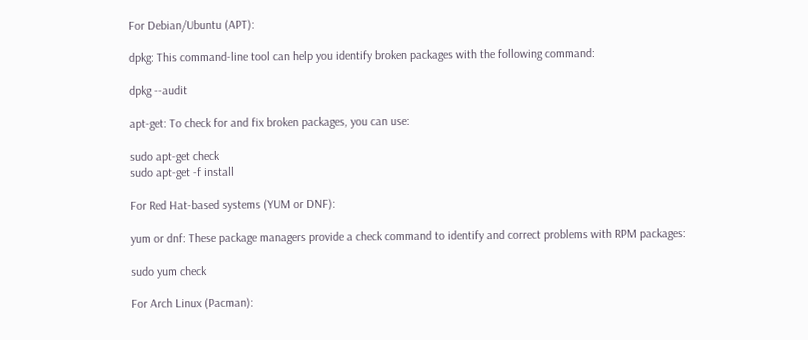For Debian/Ubuntu (APT):

dpkg: This command-line tool can help you identify broken packages with the following command:

dpkg --audit

apt-get: To check for and fix broken packages, you can use:

sudo apt-get check
sudo apt-get -f install

For Red Hat-based systems (YUM or DNF):

yum or dnf: These package managers provide a check command to identify and correct problems with RPM packages:

sudo yum check

For Arch Linux (Pacman):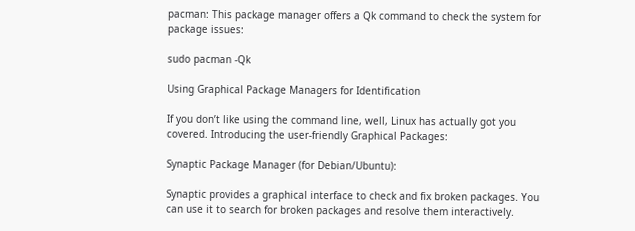pacman: This package manager offers a Qk command to check the system for package issues:

sudo pacman -Qk

Using Graphical Package Managers for Identification

If you don’t like using the command line, well, Linux has actually got you covered. Introducing the user-friendly Graphical Packages:

Synaptic Package Manager (for Debian/Ubuntu):

Synaptic provides a graphical interface to check and fix broken packages. You can use it to search for broken packages and resolve them interactively.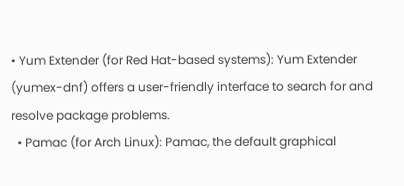• Yum Extender (for Red Hat-based systems): Yum Extender (yumex-dnf) offers a user-friendly interface to search for and resolve package problems.
  • Pamac (for Arch Linux): Pamac, the default graphical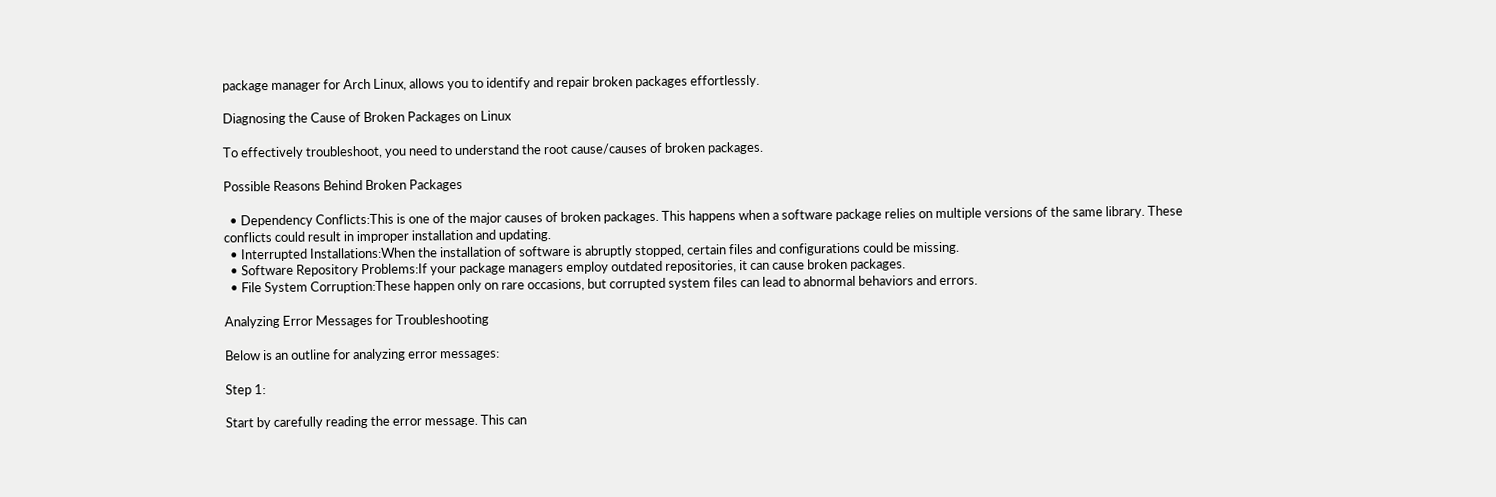package manager for Arch Linux, allows you to identify and repair broken packages effortlessly.

Diagnosing the Cause of Broken Packages on Linux

To effectively troubleshoot, you need to understand the root cause/causes of broken packages.

Possible Reasons Behind Broken Packages

  • Dependency Conflicts:This is one of the major causes of broken packages. This happens when a software package relies on multiple versions of the same library. These conflicts could result in improper installation and updating.
  • Interrupted Installations:When the installation of software is abruptly stopped, certain files and configurations could be missing.
  • Software Repository Problems:If your package managers employ outdated repositories, it can cause broken packages.
  • File System Corruption:These happen only on rare occasions, but corrupted system files can lead to abnormal behaviors and errors.

Analyzing Error Messages for Troubleshooting

Below is an outline for analyzing error messages:

Step 1:

Start by carefully reading the error message. This can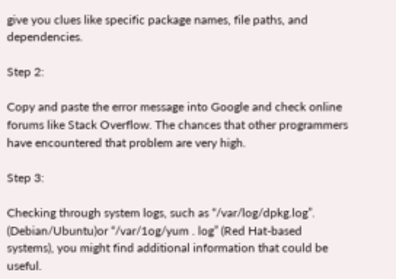give you clues like specific package names, file paths, and dependencies.

Step 2:

Copy and paste the error message into Google and check online forums like Stack Overflow. The chances that other programmers have encountered that problem are very high.

Step 3:

Checking through system logs, such as “/var/log/dpkg.log”. (Debian/Ubuntu)or “/var/1og/yum . log” (Red Hat-based systems), you might find additional information that could be useful.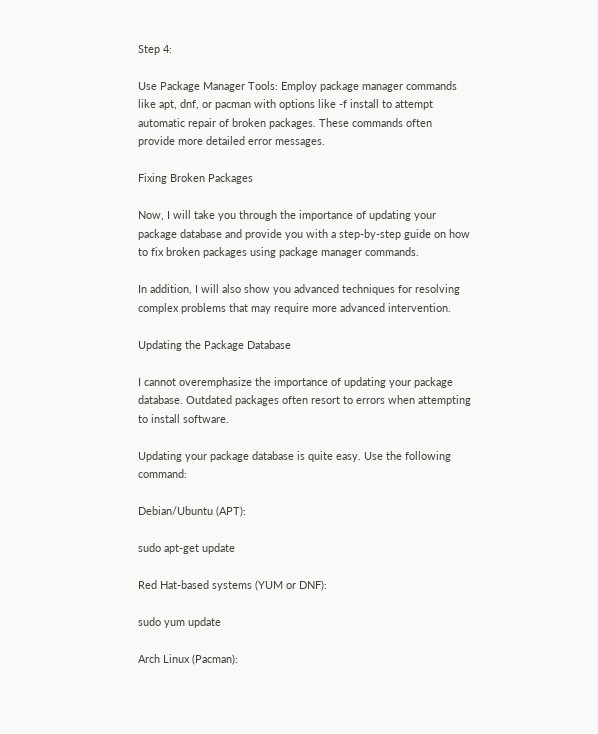Step 4:

Use Package Manager Tools: Employ package manager commands like apt, dnf, or pacman with options like -f install to attempt automatic repair of broken packages. These commands often provide more detailed error messages.

Fixing Broken Packages

Now, I will take you through the importance of updating your package database and provide you with a step-by-step guide on how to fix broken packages using package manager commands.

In addition, I will also show you advanced techniques for resolving complex problems that may require more advanced intervention.

Updating the Package Database

I cannot overemphasize the importance of updating your package database. Outdated packages often resort to errors when attempting to install software.

Updating your package database is quite easy. Use the following command:

Debian/Ubuntu (APT):

sudo apt-get update

Red Hat-based systems (YUM or DNF):

sudo yum update

Arch Linux (Pacman):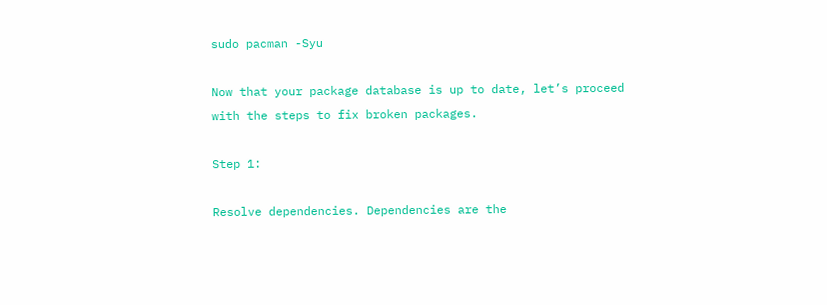sudo pacman -Syu

Now that your package database is up to date, let’s proceed with the steps to fix broken packages.

Step 1:

Resolve dependencies. Dependencies are the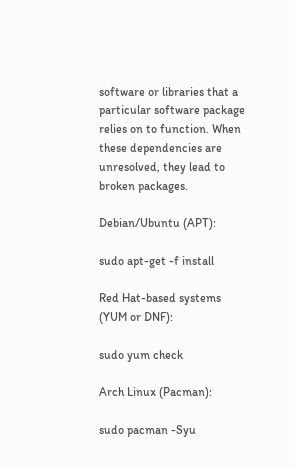software or libraries that a particular software package relies on to function. When these dependencies are unresolved, they lead to broken packages.

Debian/Ubuntu (APT):

sudo apt-get -f install

Red Hat-based systems (YUM or DNF):

sudo yum check

Arch Linux (Pacman):

sudo pacman -Syu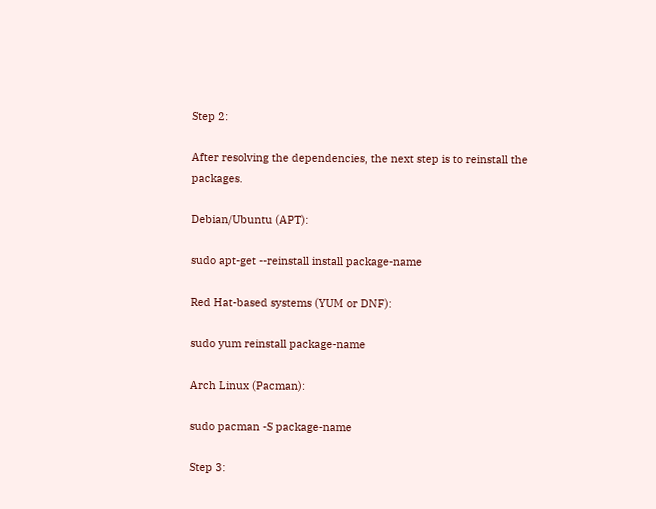Step 2:

After resolving the dependencies, the next step is to reinstall the packages.

Debian/Ubuntu (APT):

sudo apt-get --reinstall install package-name

Red Hat-based systems (YUM or DNF):

sudo yum reinstall package-name

Arch Linux (Pacman):

sudo pacman -S package-name

Step 3: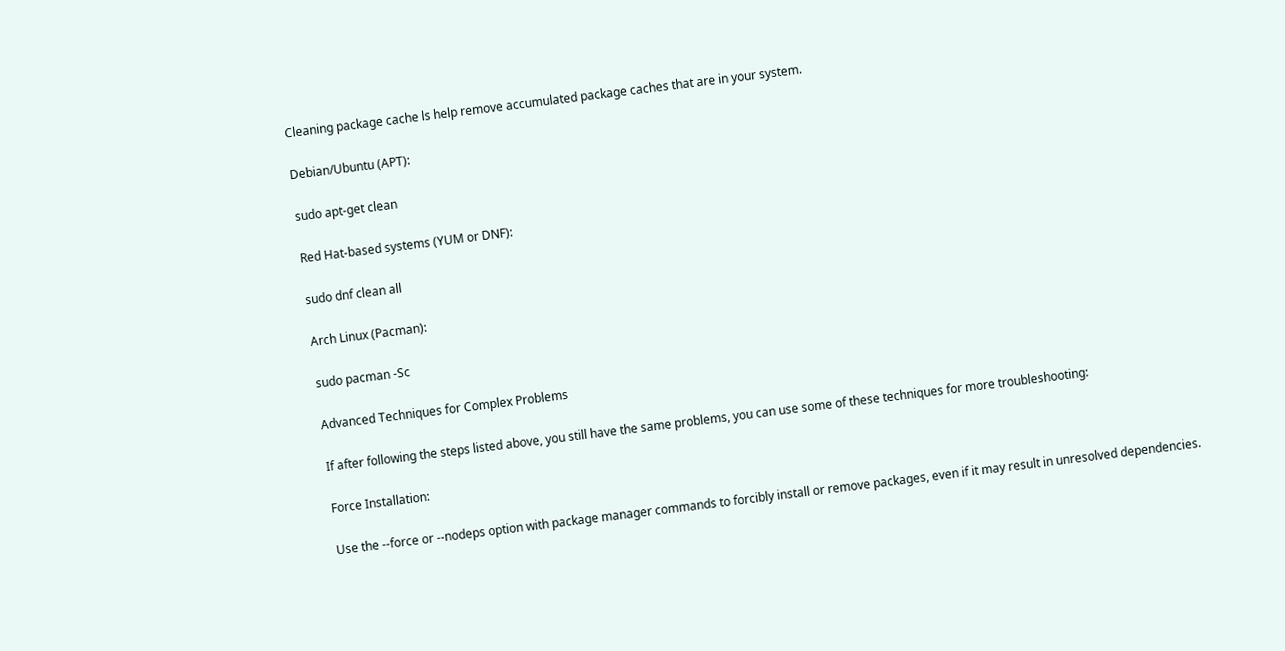Cleaning package cache ls help remove accumulated package caches that are in your system.

Debian/Ubuntu (APT):

sudo apt-get clean

Red Hat-based systems (YUM or DNF):

sudo dnf clean all

Arch Linux (Pacman):

sudo pacman -Sc

Advanced Techniques for Complex Problems

If after following the steps listed above, you still have the same problems, you can use some of these techniques for more troubleshooting:

Force Installation:

Use the --force or --nodeps option with package manager commands to forcibly install or remove packages, even if it may result in unresolved dependencies.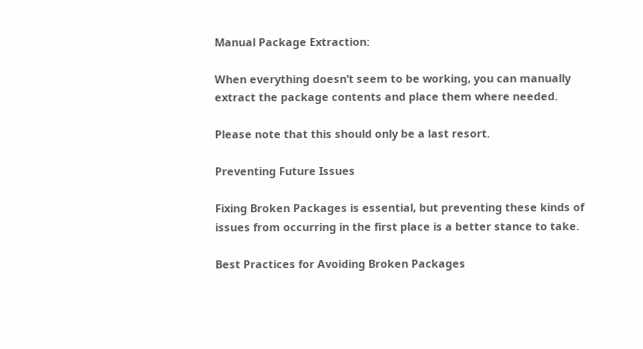Manual Package Extraction:

When everything doesn’t seem to be working, you can manually extract the package contents and place them where needed.

Please note that this should only be a last resort.

Preventing Future Issues

Fixing Broken Packages is essential, but preventing these kinds of issues from occurring in the first place is a better stance to take.

Best Practices for Avoiding Broken Packages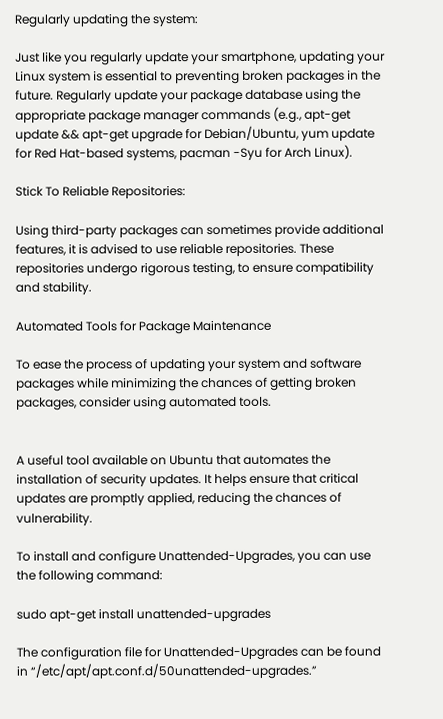Regularly updating the system:

Just like you regularly update your smartphone, updating your Linux system is essential to preventing broken packages in the future. Regularly update your package database using the appropriate package manager commands (e.g., apt-get update && apt-get upgrade for Debian/Ubuntu, yum update for Red Hat-based systems, pacman -Syu for Arch Linux).

Stick To Reliable Repositories:

Using third-party packages can sometimes provide additional features, it is advised to use reliable repositories. These repositories undergo rigorous testing, to ensure compatibility and stability.

Automated Tools for Package Maintenance

To ease the process of updating your system and software packages while minimizing the chances of getting broken packages, consider using automated tools.


A useful tool available on Ubuntu that automates the installation of security updates. It helps ensure that critical updates are promptly applied, reducing the chances of vulnerability.

To install and configure Unattended-Upgrades, you can use the following command:

sudo apt-get install unattended-upgrades

The configuration file for Unattended-Upgrades can be found in “/etc/apt/apt.conf.d/50unattended-upgrades.”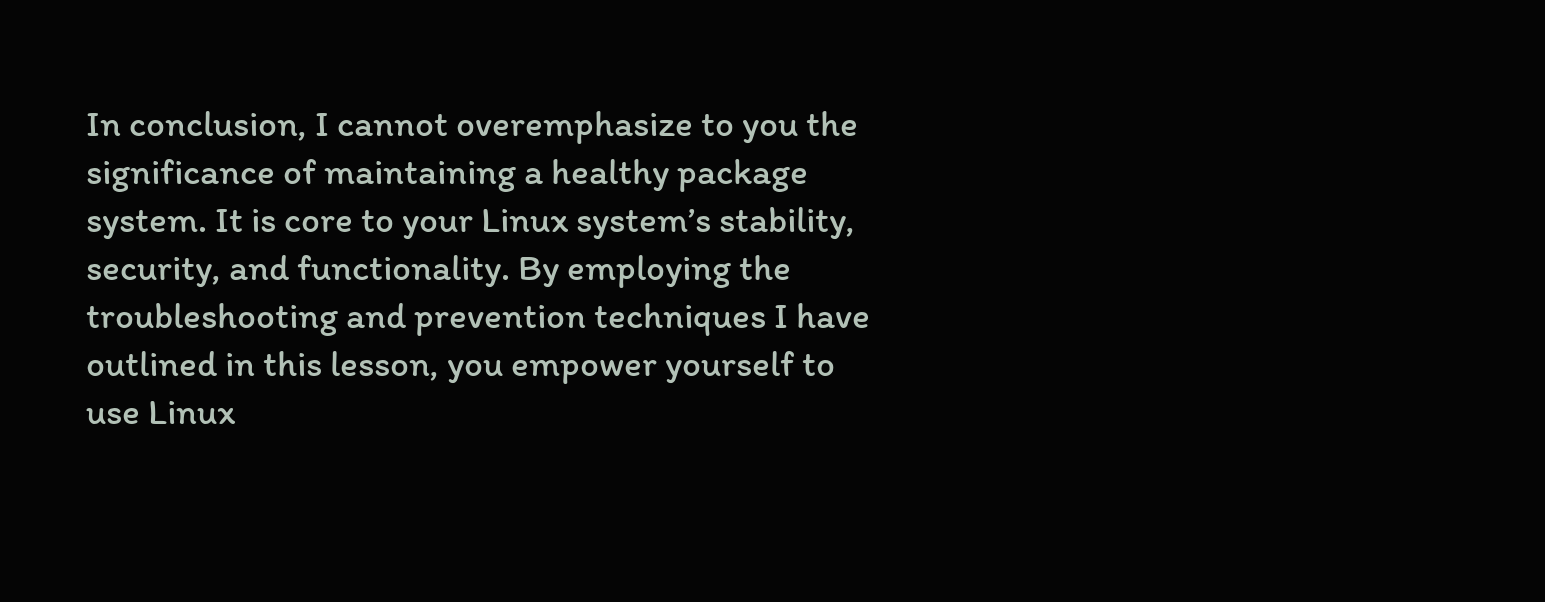In conclusion, I cannot overemphasize to you the significance of maintaining a healthy package system. It is core to your Linux system’s stability, security, and functionality. By employing the troubleshooting and prevention techniques I have outlined in this lesson, you empower yourself to use Linux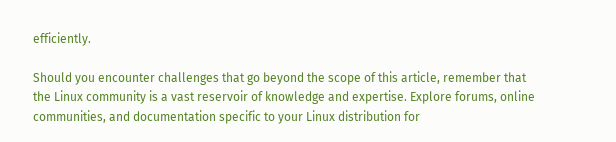efficiently.

Should you encounter challenges that go beyond the scope of this article, remember that the Linux community is a vast reservoir of knowledge and expertise. Explore forums, online communities, and documentation specific to your Linux distribution for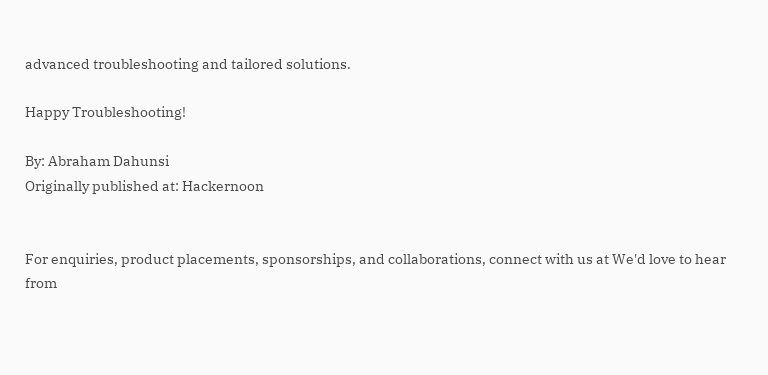advanced troubleshooting and tailored solutions.

Happy Troubleshooting!

By: Abraham Dahunsi
Originally published at: Hackernoon


For enquiries, product placements, sponsorships, and collaborations, connect with us at We'd love to hear from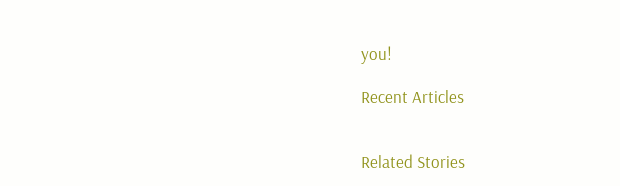you!

Recent Articles


Related Stories